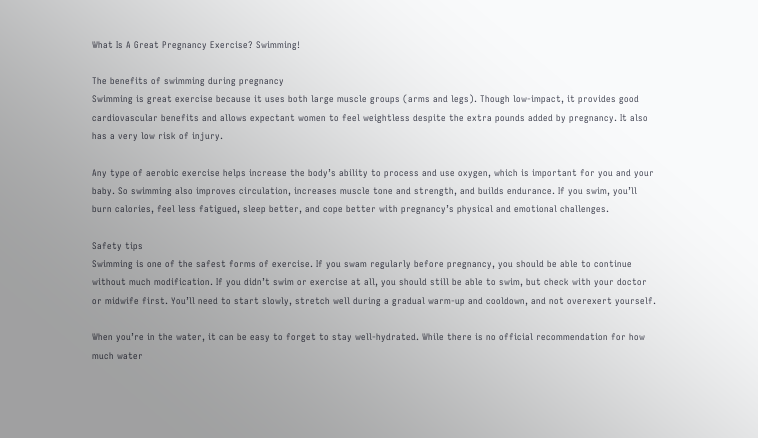What Is A Great Pregnancy Exercise? Swimming!

The benefits of swimming during pregnancy
Swimming is great exercise because it uses both large muscle groups (arms and legs). Though low-impact, it provides good cardiovascular benefits and allows expectant women to feel weightless despite the extra pounds added by pregnancy. It also has a very low risk of injury.

Any type of aerobic exercise helps increase the body’s ability to process and use oxygen, which is important for you and your baby. So swimming also improves circulation, increases muscle tone and strength, and builds endurance. If you swim, you’ll burn calories, feel less fatigued, sleep better, and cope better with pregnancy’s physical and emotional challenges.

Safety tips
Swimming is one of the safest forms of exercise. If you swam regularly before pregnancy, you should be able to continue without much modification. If you didn’t swim or exercise at all, you should still be able to swim, but check with your doctor or midwife first. You’ll need to start slowly, stretch well during a gradual warm-up and cooldown, and not overexert yourself.

When you’re in the water, it can be easy to forget to stay well-hydrated. While there is no official recommendation for how much water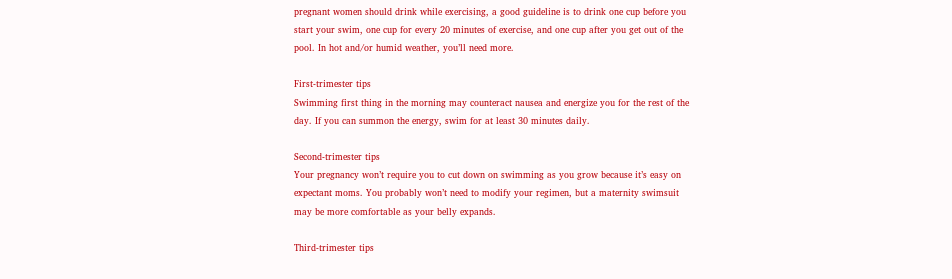pregnant women should drink while exercising, a good guideline is to drink one cup before you start your swim, one cup for every 20 minutes of exercise, and one cup after you get out of the pool. In hot and/or humid weather, you’ll need more.

First-trimester tips
Swimming first thing in the morning may counteract nausea and energize you for the rest of the day. If you can summon the energy, swim for at least 30 minutes daily.

Second-trimester tips
Your pregnancy won’t require you to cut down on swimming as you grow because it’s easy on expectant moms. You probably won’t need to modify your regimen, but a maternity swimsuit may be more comfortable as your belly expands.

Third-trimester tips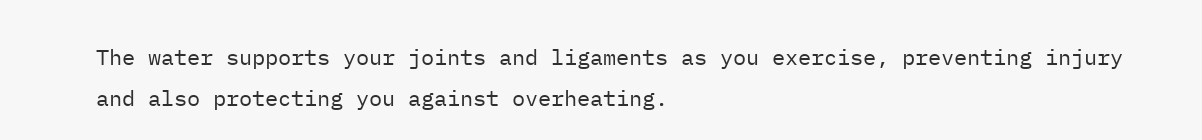The water supports your joints and ligaments as you exercise, preventing injury and also protecting you against overheating.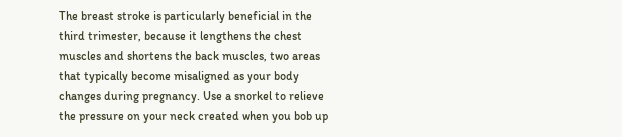The breast stroke is particularly beneficial in the third trimester, because it lengthens the chest muscles and shortens the back muscles, two areas that typically become misaligned as your body changes during pregnancy. Use a snorkel to relieve the pressure on your neck created when you bob up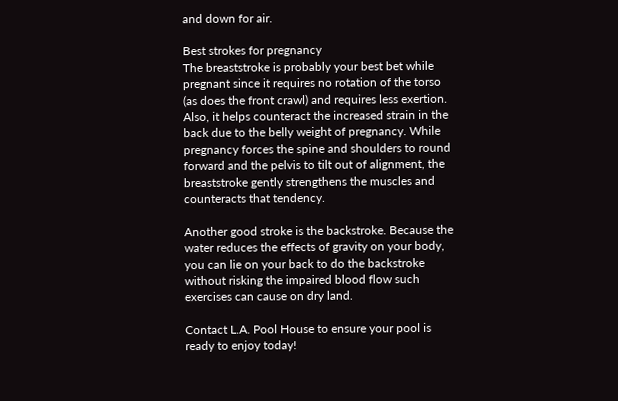and down for air.

Best strokes for pregnancy
The breaststroke is probably your best bet while pregnant since it requires no rotation of the torso (as does the front crawl) and requires less exertion. Also, it helps counteract the increased strain in the back due to the belly weight of pregnancy. While pregnancy forces the spine and shoulders to round forward and the pelvis to tilt out of alignment, the breaststroke gently strengthens the muscles and counteracts that tendency.

Another good stroke is the backstroke. Because the water reduces the effects of gravity on your body, you can lie on your back to do the backstroke without risking the impaired blood flow such exercises can cause on dry land.

Contact L.A. Pool House to ensure your pool is ready to enjoy today!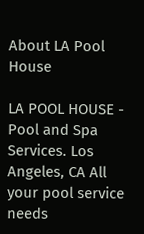About LA Pool House

LA POOL HOUSE - Pool and Spa Services. Los Angeles, CA All your pool service needs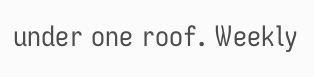under one roof. Weekly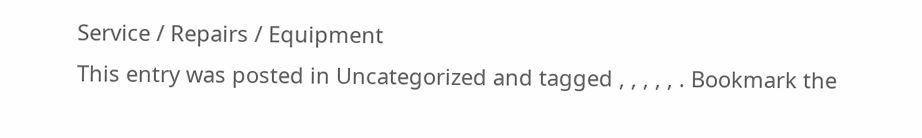Service / Repairs / Equipment
This entry was posted in Uncategorized and tagged , , , , , . Bookmark the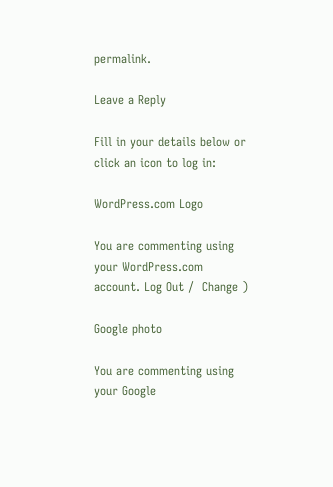permalink.

Leave a Reply

Fill in your details below or click an icon to log in:

WordPress.com Logo

You are commenting using your WordPress.com account. Log Out /  Change )

Google photo

You are commenting using your Google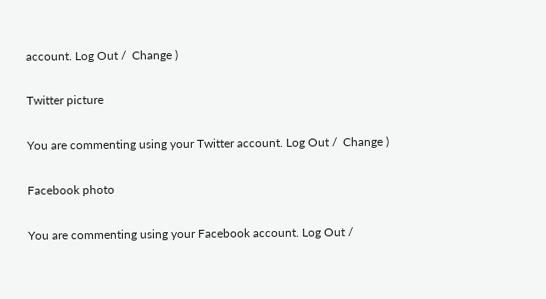account. Log Out /  Change )

Twitter picture

You are commenting using your Twitter account. Log Out /  Change )

Facebook photo

You are commenting using your Facebook account. Log Out /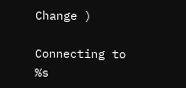Change )

Connecting to %s